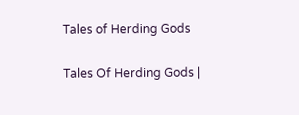Tales of Herding Gods

Tales Of Herding Gods |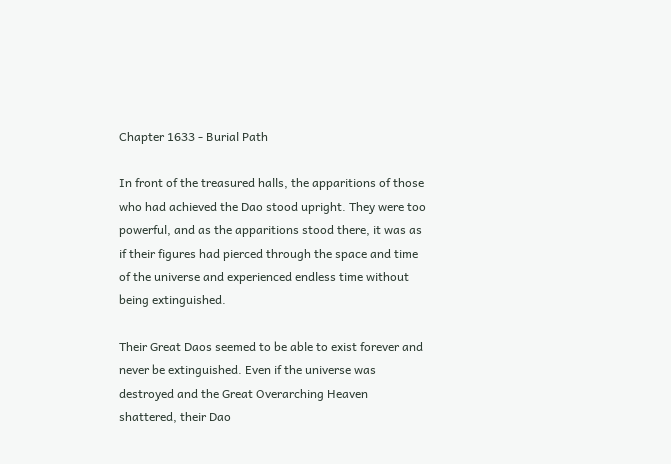Chapter 1633 - Burial Path

In front of the treasured halls, the apparitions of those who had achieved the Dao stood upright. They were too powerful, and as the apparitions stood there, it was as if their figures had pierced through the space and time of the universe and experienced endless time without being extinguished.

Their Great Daos seemed to be able to exist forever and never be extinguished. Even if the universe was destroyed and the Great Overarching Heaven shattered, their Dao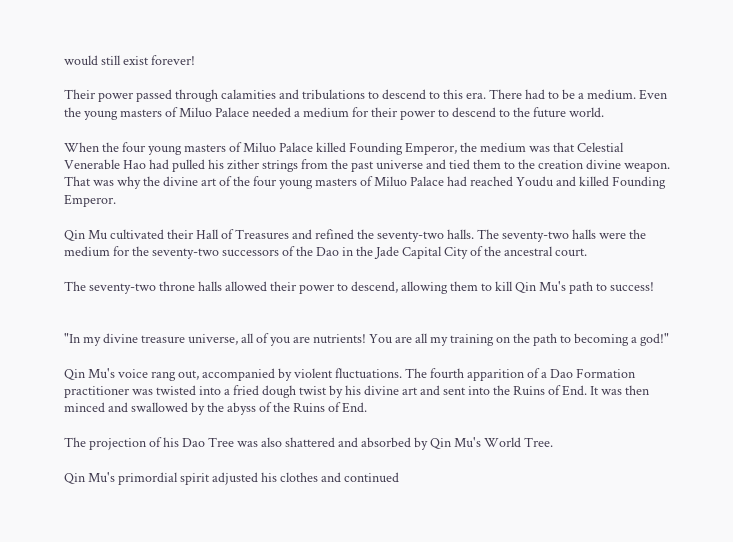would still exist forever!

Their power passed through calamities and tribulations to descend to this era. There had to be a medium. Even the young masters of Miluo Palace needed a medium for their power to descend to the future world.

When the four young masters of Miluo Palace killed Founding Emperor, the medium was that Celestial Venerable Hao had pulled his zither strings from the past universe and tied them to the creation divine weapon. That was why the divine art of the four young masters of Miluo Palace had reached Youdu and killed Founding Emperor.

Qin Mu cultivated their Hall of Treasures and refined the seventy-two halls. The seventy-two halls were the medium for the seventy-two successors of the Dao in the Jade Capital City of the ancestral court.

The seventy-two throne halls allowed their power to descend, allowing them to kill Qin Mu's path to success!


"In my divine treasure universe, all of you are nutrients! You are all my training on the path to becoming a god!"

Qin Mu's voice rang out, accompanied by violent fluctuations. The fourth apparition of a Dao Formation practitioner was twisted into a fried dough twist by his divine art and sent into the Ruins of End. It was then minced and swallowed by the abyss of the Ruins of End.

The projection of his Dao Tree was also shattered and absorbed by Qin Mu's World Tree.

Qin Mu's primordial spirit adjusted his clothes and continued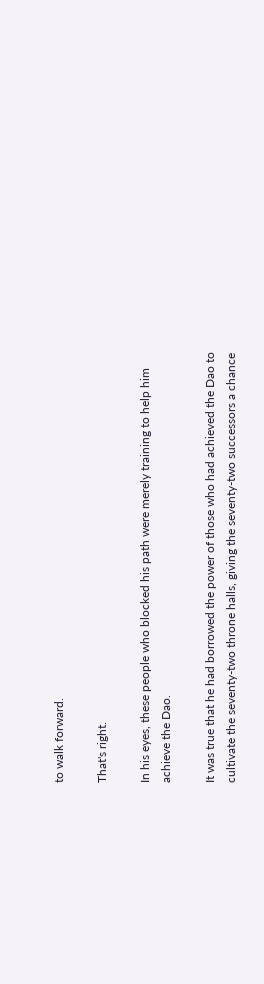to walk forward.

That's right.

In his eyes, these people who blocked his path were merely training to help him achieve the Dao.

It was true that he had borrowed the power of those who had achieved the Dao to cultivate the seventy-two throne halls, giving the seventy-two successors a chance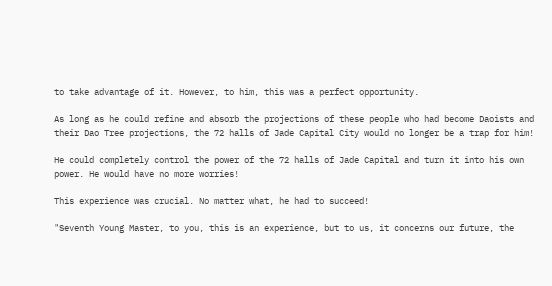to take advantage of it. However, to him, this was a perfect opportunity.

As long as he could refine and absorb the projections of these people who had become Daoists and their Dao Tree projections, the 72 halls of Jade Capital City would no longer be a trap for him!

He could completely control the power of the 72 halls of Jade Capital and turn it into his own power. He would have no more worries!

This experience was crucial. No matter what, he had to succeed!

"Seventh Young Master, to you, this is an experience, but to us, it concerns our future, the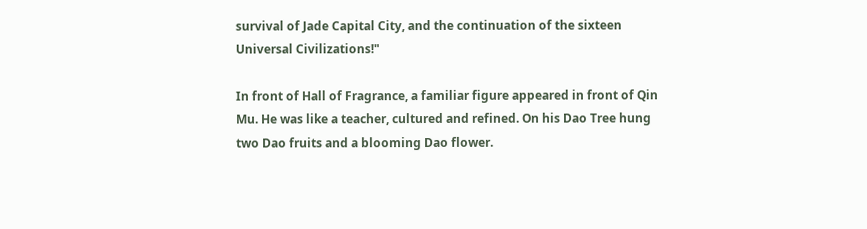survival of Jade Capital City, and the continuation of the sixteen Universal Civilizations!"

In front of Hall of Fragrance, a familiar figure appeared in front of Qin Mu. He was like a teacher, cultured and refined. On his Dao Tree hung two Dao fruits and a blooming Dao flower.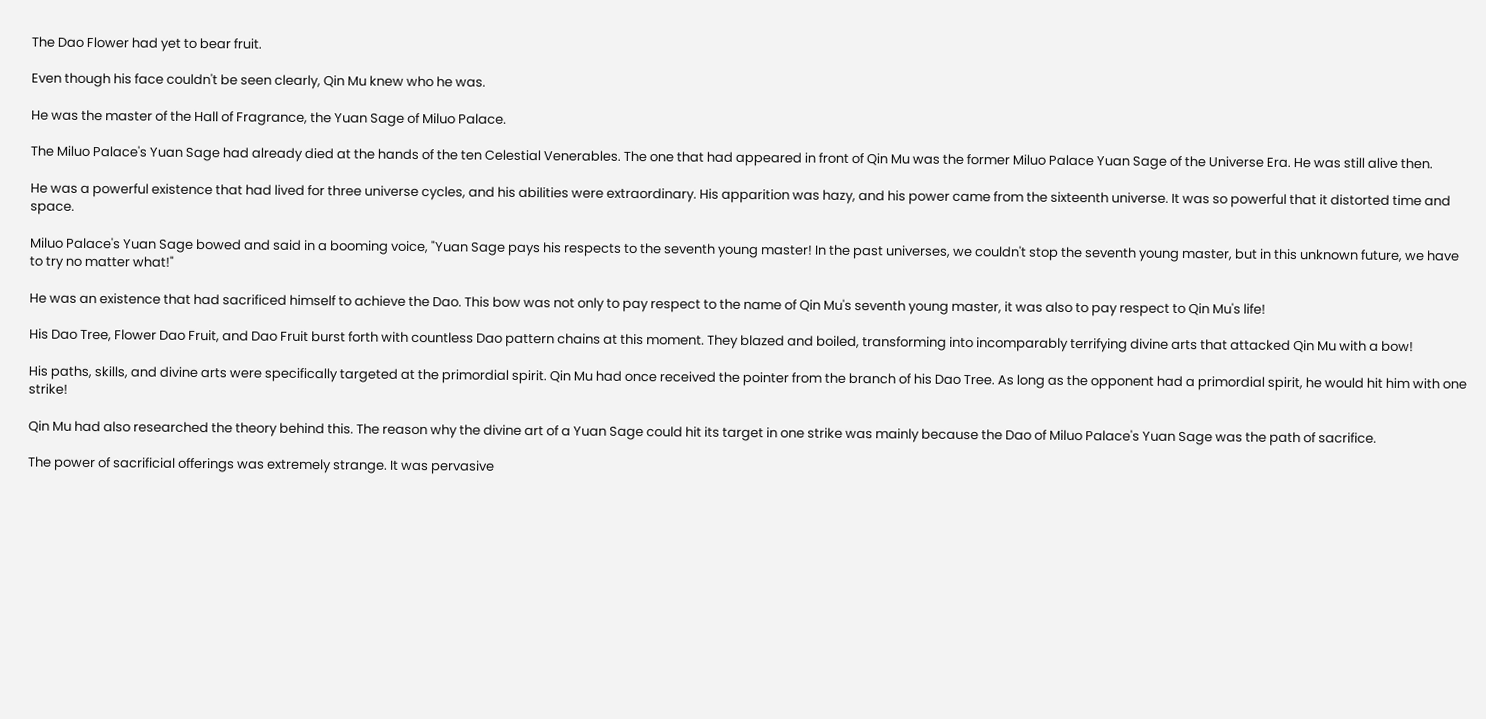The Dao Flower had yet to bear fruit.

Even though his face couldn't be seen clearly, Qin Mu knew who he was.

He was the master of the Hall of Fragrance, the Yuan Sage of Miluo Palace.

The Miluo Palace's Yuan Sage had already died at the hands of the ten Celestial Venerables. The one that had appeared in front of Qin Mu was the former Miluo Palace Yuan Sage of the Universe Era. He was still alive then.

He was a powerful existence that had lived for three universe cycles, and his abilities were extraordinary. His apparition was hazy, and his power came from the sixteenth universe. It was so powerful that it distorted time and space.

Miluo Palace's Yuan Sage bowed and said in a booming voice, "Yuan Sage pays his respects to the seventh young master! In the past universes, we couldn't stop the seventh young master, but in this unknown future, we have to try no matter what!"

He was an existence that had sacrificed himself to achieve the Dao. This bow was not only to pay respect to the name of Qin Mu's seventh young master, it was also to pay respect to Qin Mu's life!

His Dao Tree, Flower Dao Fruit, and Dao Fruit burst forth with countless Dao pattern chains at this moment. They blazed and boiled, transforming into incomparably terrifying divine arts that attacked Qin Mu with a bow!

His paths, skills, and divine arts were specifically targeted at the primordial spirit. Qin Mu had once received the pointer from the branch of his Dao Tree. As long as the opponent had a primordial spirit, he would hit him with one strike!

Qin Mu had also researched the theory behind this. The reason why the divine art of a Yuan Sage could hit its target in one strike was mainly because the Dao of Miluo Palace's Yuan Sage was the path of sacrifice.

The power of sacrificial offerings was extremely strange. It was pervasive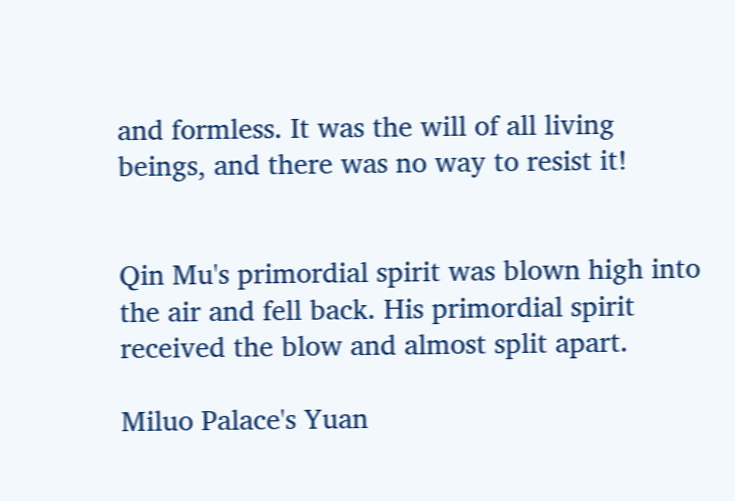and formless. It was the will of all living beings, and there was no way to resist it!


Qin Mu's primordial spirit was blown high into the air and fell back. His primordial spirit received the blow and almost split apart.

Miluo Palace's Yuan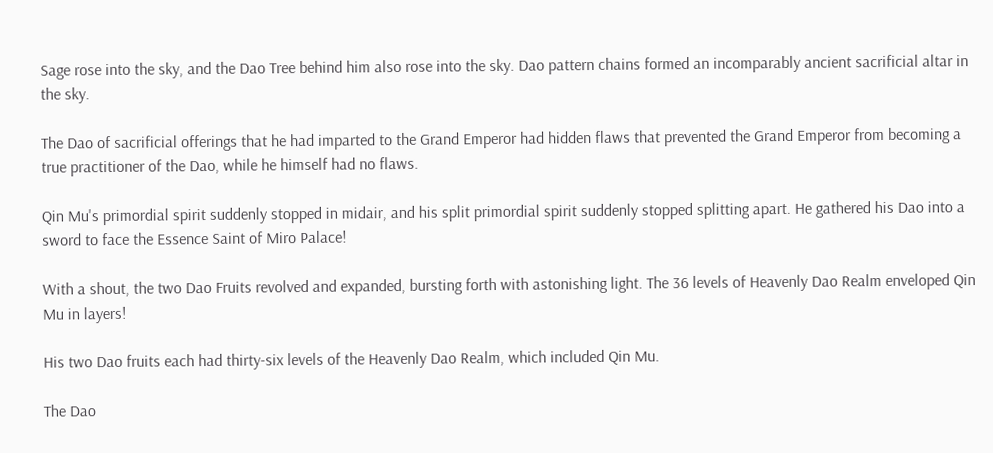Sage rose into the sky, and the Dao Tree behind him also rose into the sky. Dao pattern chains formed an incomparably ancient sacrificial altar in the sky.

The Dao of sacrificial offerings that he had imparted to the Grand Emperor had hidden flaws that prevented the Grand Emperor from becoming a true practitioner of the Dao, while he himself had no flaws.

Qin Mu's primordial spirit suddenly stopped in midair, and his split primordial spirit suddenly stopped splitting apart. He gathered his Dao into a sword to face the Essence Saint of Miro Palace!

With a shout, the two Dao Fruits revolved and expanded, bursting forth with astonishing light. The 36 levels of Heavenly Dao Realm enveloped Qin Mu in layers!

His two Dao fruits each had thirty-six levels of the Heavenly Dao Realm, which included Qin Mu.

The Dao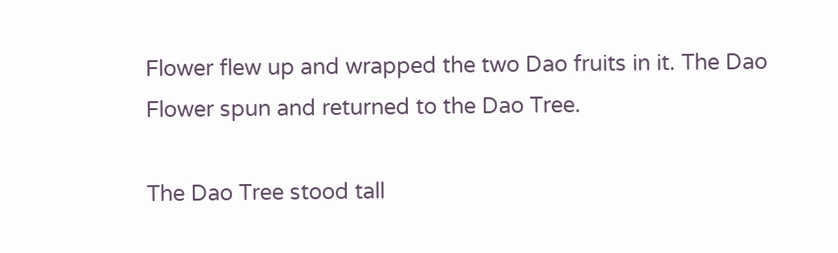Flower flew up and wrapped the two Dao fruits in it. The Dao Flower spun and returned to the Dao Tree.

The Dao Tree stood tall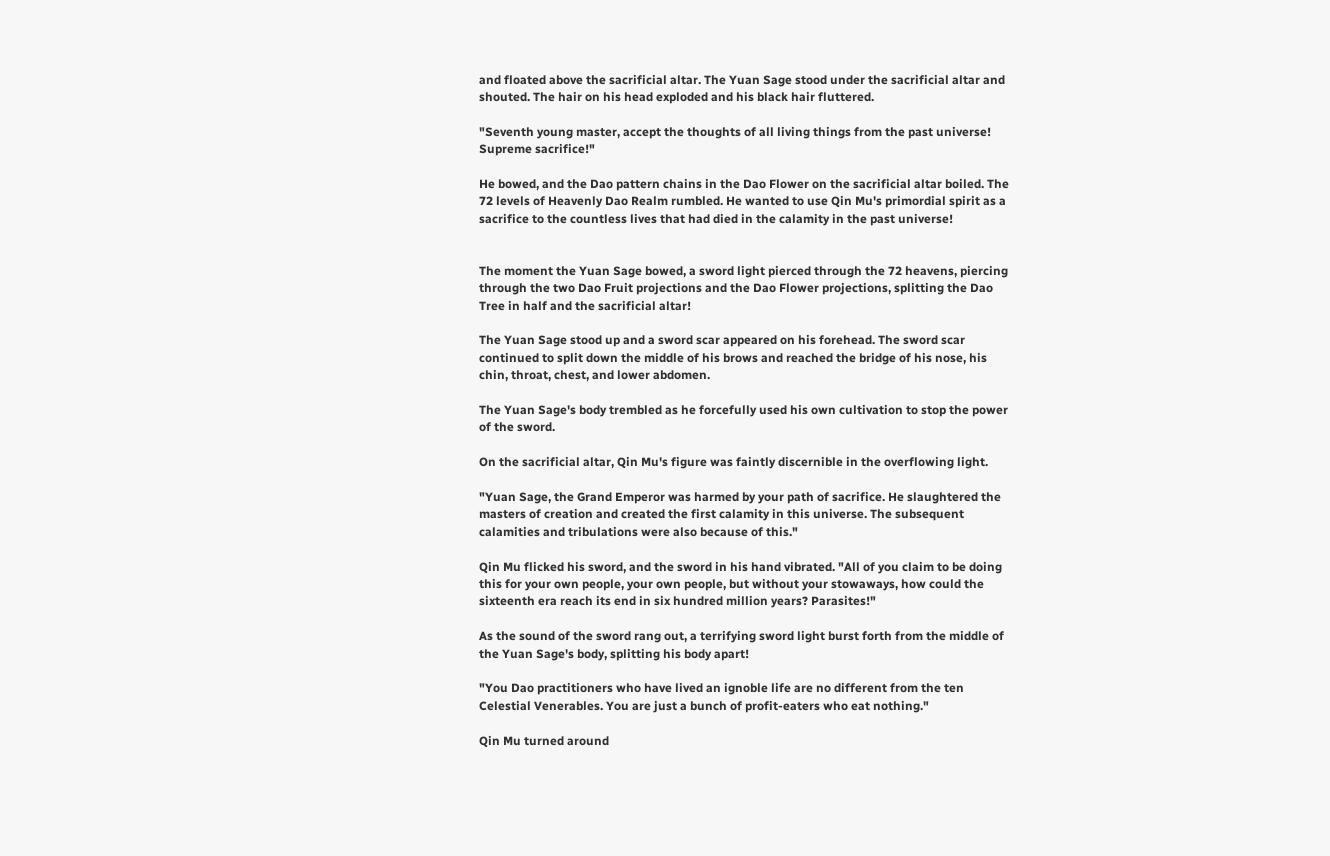and floated above the sacrificial altar. The Yuan Sage stood under the sacrificial altar and shouted. The hair on his head exploded and his black hair fluttered.

"Seventh young master, accept the thoughts of all living things from the past universe! Supreme sacrifice!"

He bowed, and the Dao pattern chains in the Dao Flower on the sacrificial altar boiled. The 72 levels of Heavenly Dao Realm rumbled. He wanted to use Qin Mu's primordial spirit as a sacrifice to the countless lives that had died in the calamity in the past universe!


The moment the Yuan Sage bowed, a sword light pierced through the 72 heavens, piercing through the two Dao Fruit projections and the Dao Flower projections, splitting the Dao Tree in half and the sacrificial altar!

The Yuan Sage stood up and a sword scar appeared on his forehead. The sword scar continued to split down the middle of his brows and reached the bridge of his nose, his chin, throat, chest, and lower abdomen.

The Yuan Sage's body trembled as he forcefully used his own cultivation to stop the power of the sword.

On the sacrificial altar, Qin Mu's figure was faintly discernible in the overflowing light.

"Yuan Sage, the Grand Emperor was harmed by your path of sacrifice. He slaughtered the masters of creation and created the first calamity in this universe. The subsequent calamities and tribulations were also because of this."

Qin Mu flicked his sword, and the sword in his hand vibrated. "All of you claim to be doing this for your own people, your own people, but without your stowaways, how could the sixteenth era reach its end in six hundred million years? Parasites!"

As the sound of the sword rang out, a terrifying sword light burst forth from the middle of the Yuan Sage's body, splitting his body apart!

"You Dao practitioners who have lived an ignoble life are no different from the ten Celestial Venerables. You are just a bunch of profit-eaters who eat nothing."

Qin Mu turned around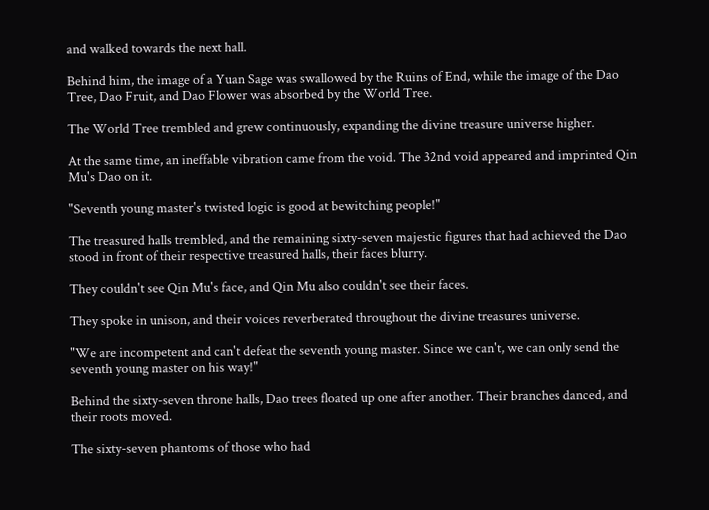and walked towards the next hall.

Behind him, the image of a Yuan Sage was swallowed by the Ruins of End, while the image of the Dao Tree, Dao Fruit, and Dao Flower was absorbed by the World Tree.

The World Tree trembled and grew continuously, expanding the divine treasure universe higher.

At the same time, an ineffable vibration came from the void. The 32nd void appeared and imprinted Qin Mu's Dao on it.

"Seventh young master's twisted logic is good at bewitching people!"

The treasured halls trembled, and the remaining sixty-seven majestic figures that had achieved the Dao stood in front of their respective treasured halls, their faces blurry.

They couldn't see Qin Mu's face, and Qin Mu also couldn't see their faces.

They spoke in unison, and their voices reverberated throughout the divine treasures universe.

"We are incompetent and can't defeat the seventh young master. Since we can't, we can only send the seventh young master on his way!"

Behind the sixty-seven throne halls, Dao trees floated up one after another. Their branches danced, and their roots moved.

The sixty-seven phantoms of those who had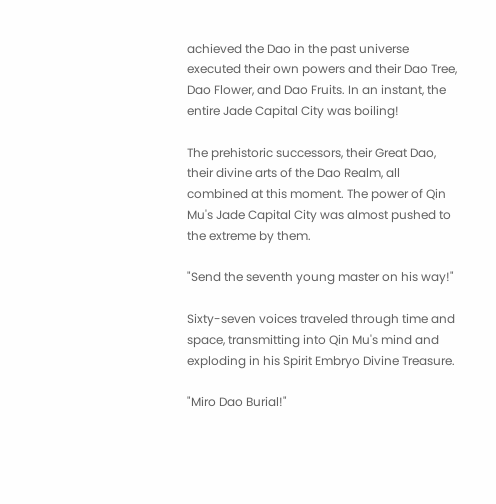achieved the Dao in the past universe executed their own powers and their Dao Tree, Dao Flower, and Dao Fruits. In an instant, the entire Jade Capital City was boiling!

The prehistoric successors, their Great Dao, their divine arts of the Dao Realm, all combined at this moment. The power of Qin Mu's Jade Capital City was almost pushed to the extreme by them.

"Send the seventh young master on his way!"

Sixty-seven voices traveled through time and space, transmitting into Qin Mu's mind and exploding in his Spirit Embryo Divine Treasure.

"Miro Dao Burial!"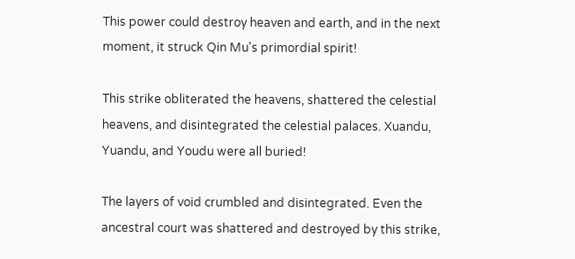This power could destroy heaven and earth, and in the next moment, it struck Qin Mu's primordial spirit!

This strike obliterated the heavens, shattered the celestial heavens, and disintegrated the celestial palaces. Xuandu, Yuandu, and Youdu were all buried!

The layers of void crumbled and disintegrated. Even the ancestral court was shattered and destroyed by this strike,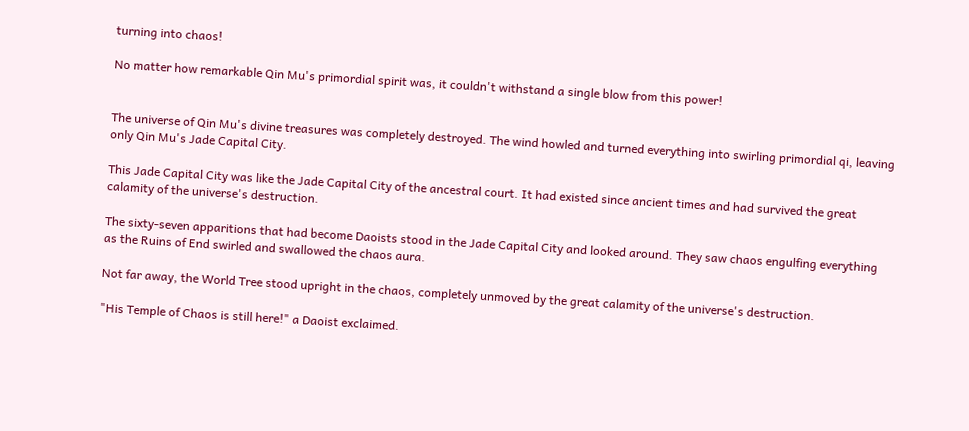turning into chaos!

No matter how remarkable Qin Mu's primordial spirit was, it couldn't withstand a single blow from this power!


The universe of Qin Mu's divine treasures was completely destroyed. The wind howled and turned everything into swirling primordial qi, leaving only Qin Mu's Jade Capital City.

This Jade Capital City was like the Jade Capital City of the ancestral court. It had existed since ancient times and had survived the great calamity of the universe's destruction.

The sixty-seven apparitions that had become Daoists stood in the Jade Capital City and looked around. They saw chaos engulfing everything as the Ruins of End swirled and swallowed the chaos aura.

Not far away, the World Tree stood upright in the chaos, completely unmoved by the great calamity of the universe's destruction.

"His Temple of Chaos is still here!" a Daoist exclaimed.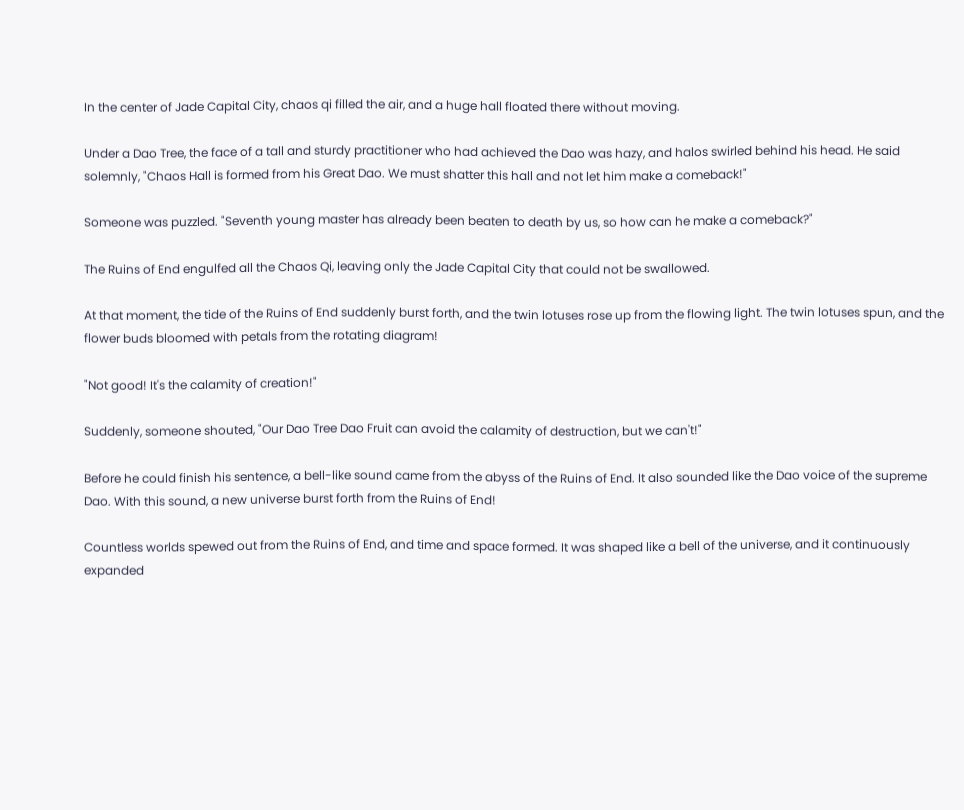In the center of Jade Capital City, chaos qi filled the air, and a huge hall floated there without moving.

Under a Dao Tree, the face of a tall and sturdy practitioner who had achieved the Dao was hazy, and halos swirled behind his head. He said solemnly, "Chaos Hall is formed from his Great Dao. We must shatter this hall and not let him make a comeback!"

Someone was puzzled. "Seventh young master has already been beaten to death by us, so how can he make a comeback?"

The Ruins of End engulfed all the Chaos Qi, leaving only the Jade Capital City that could not be swallowed.

At that moment, the tide of the Ruins of End suddenly burst forth, and the twin lotuses rose up from the flowing light. The twin lotuses spun, and the flower buds bloomed with petals from the rotating diagram!

"Not good! It's the calamity of creation!"

Suddenly, someone shouted, "Our Dao Tree Dao Fruit can avoid the calamity of destruction, but we can't!"

Before he could finish his sentence, a bell-like sound came from the abyss of the Ruins of End. It also sounded like the Dao voice of the supreme Dao. With this sound, a new universe burst forth from the Ruins of End!

Countless worlds spewed out from the Ruins of End, and time and space formed. It was shaped like a bell of the universe, and it continuously expanded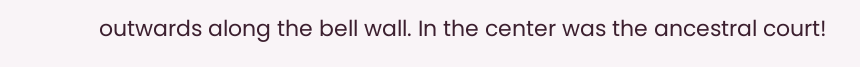outwards along the bell wall. In the center was the ancestral court!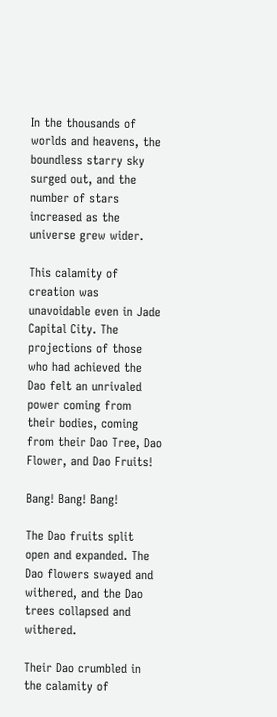In the thousands of worlds and heavens, the boundless starry sky surged out, and the number of stars increased as the universe grew wider.

This calamity of creation was unavoidable even in Jade Capital City. The projections of those who had achieved the Dao felt an unrivaled power coming from their bodies, coming from their Dao Tree, Dao Flower, and Dao Fruits!

Bang! Bang! Bang!

The Dao fruits split open and expanded. The Dao flowers swayed and withered, and the Dao trees collapsed and withered.

Their Dao crumbled in the calamity of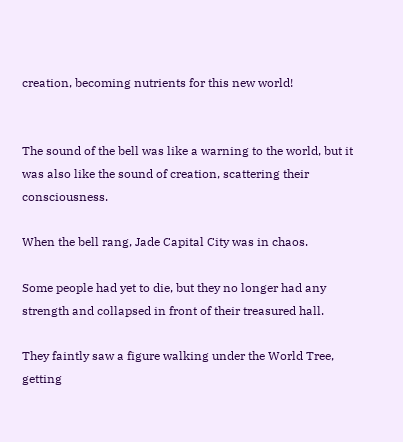creation, becoming nutrients for this new world!


The sound of the bell was like a warning to the world, but it was also like the sound of creation, scattering their consciousness.

When the bell rang, Jade Capital City was in chaos.

Some people had yet to die, but they no longer had any strength and collapsed in front of their treasured hall.

They faintly saw a figure walking under the World Tree, getting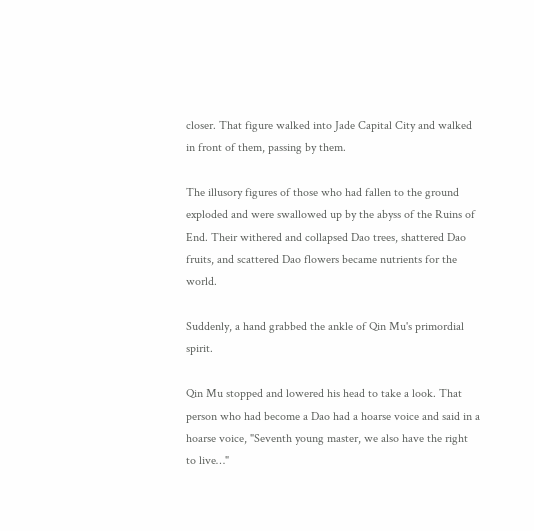closer. That figure walked into Jade Capital City and walked in front of them, passing by them.

The illusory figures of those who had fallen to the ground exploded and were swallowed up by the abyss of the Ruins of End. Their withered and collapsed Dao trees, shattered Dao fruits, and scattered Dao flowers became nutrients for the world.

Suddenly, a hand grabbed the ankle of Qin Mu's primordial spirit.

Qin Mu stopped and lowered his head to take a look. That person who had become a Dao had a hoarse voice and said in a hoarse voice, "Seventh young master, we also have the right to live…"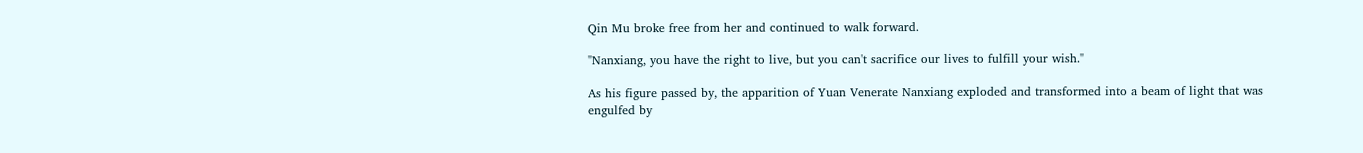Qin Mu broke free from her and continued to walk forward.

"Nanxiang, you have the right to live, but you can't sacrifice our lives to fulfill your wish."

As his figure passed by, the apparition of Yuan Venerate Nanxiang exploded and transformed into a beam of light that was engulfed by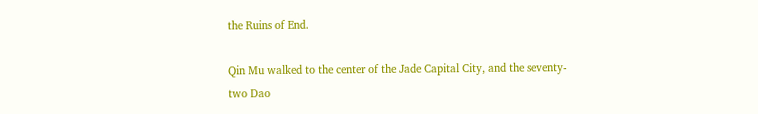the Ruins of End.

Qin Mu walked to the center of the Jade Capital City, and the seventy-two Dao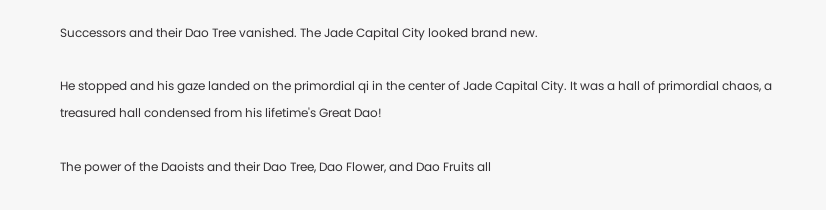Successors and their Dao Tree vanished. The Jade Capital City looked brand new.

He stopped and his gaze landed on the primordial qi in the center of Jade Capital City. It was a hall of primordial chaos, a treasured hall condensed from his lifetime's Great Dao!

The power of the Daoists and their Dao Tree, Dao Flower, and Dao Fruits all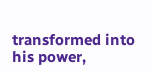transformed into his power,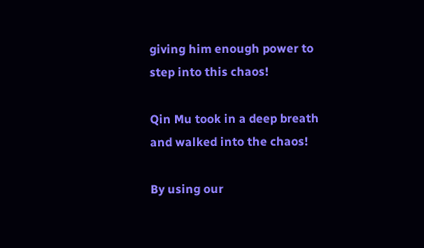giving him enough power to step into this chaos!

Qin Mu took in a deep breath and walked into the chaos!

By using our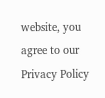website, you agree to our Privacy Policy